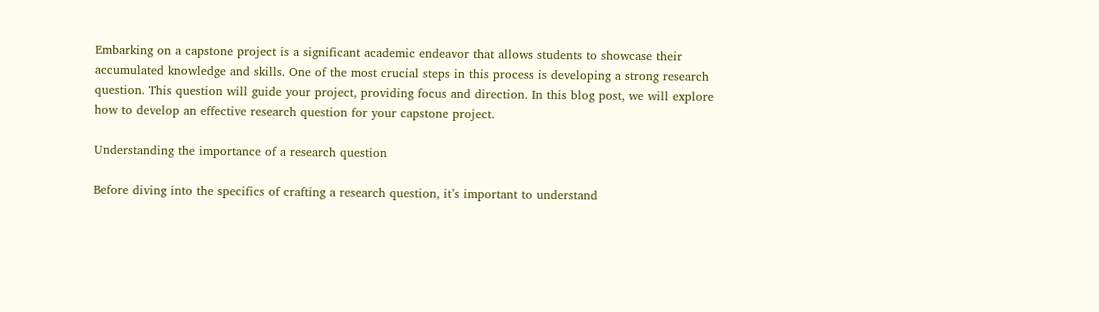Embarking on a capstone project is a significant academic endeavor that allows students to showcase their accumulated knowledge and skills. One of the most crucial steps in this process is developing a strong research question. This question will guide your project, providing focus and direction. In this blog post, we will explore how to develop an effective research question for your capstone project.

Understanding the importance of a research question

Before diving into the specifics of crafting a research question, it’s important to understand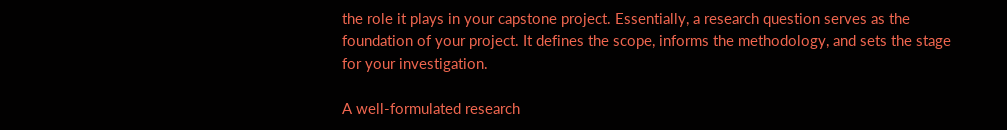the role it plays in your capstone project. Essentially, a research question serves as the foundation of your project. It defines the scope, informs the methodology, and sets the stage for your investigation.

A well-formulated research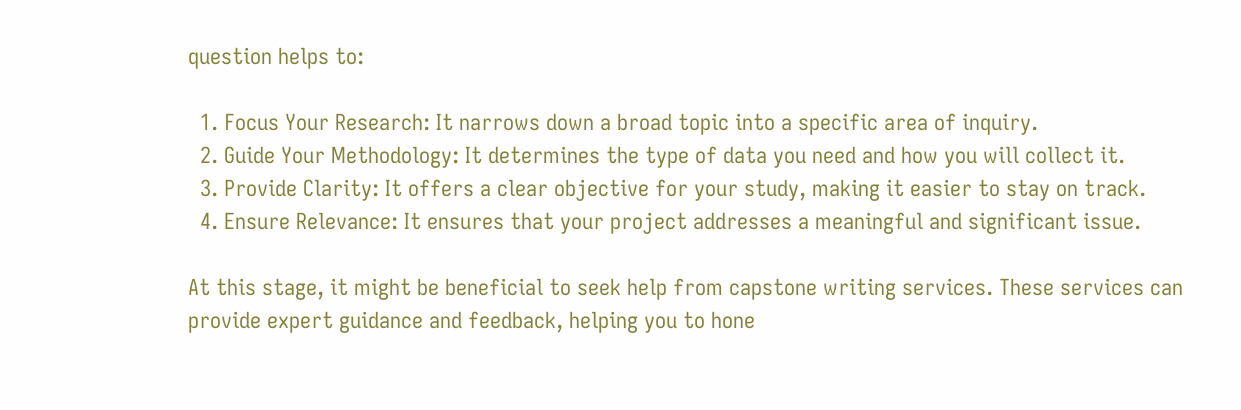question helps to:

  1. Focus Your Research: It narrows down a broad topic into a specific area of inquiry.
  2. Guide Your Methodology: It determines the type of data you need and how you will collect it.
  3. Provide Clarity: It offers a clear objective for your study, making it easier to stay on track.
  4. Ensure Relevance: It ensures that your project addresses a meaningful and significant issue.

At this stage, it might be beneficial to seek help from capstone writing services. These services can provide expert guidance and feedback, helping you to hone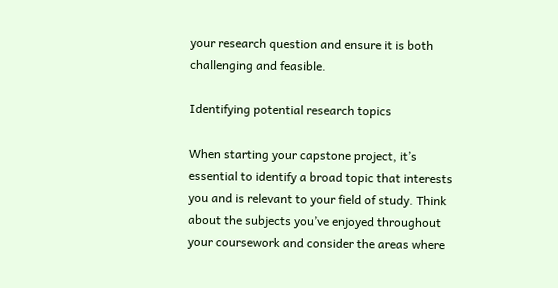your research question and ensure it is both challenging and feasible.

Identifying potential research topics

When starting your capstone project, it’s essential to identify a broad topic that interests you and is relevant to your field of study. Think about the subjects you’ve enjoyed throughout your coursework and consider the areas where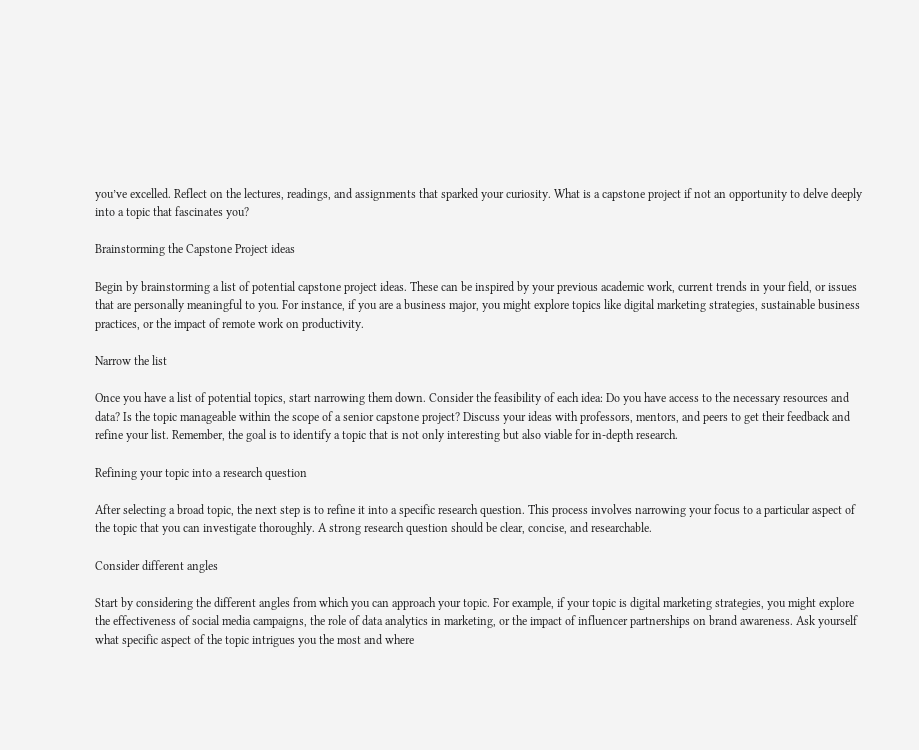you’ve excelled. Reflect on the lectures, readings, and assignments that sparked your curiosity. What is a capstone project if not an opportunity to delve deeply into a topic that fascinates you?

Brainstorming the Capstone Project ideas

Begin by brainstorming a list of potential capstone project ideas. These can be inspired by your previous academic work, current trends in your field, or issues that are personally meaningful to you. For instance, if you are a business major, you might explore topics like digital marketing strategies, sustainable business practices, or the impact of remote work on productivity.

Narrow the list

Once you have a list of potential topics, start narrowing them down. Consider the feasibility of each idea: Do you have access to the necessary resources and data? Is the topic manageable within the scope of a senior capstone project? Discuss your ideas with professors, mentors, and peers to get their feedback and refine your list. Remember, the goal is to identify a topic that is not only interesting but also viable for in-depth research.

Refining your topic into a research question

After selecting a broad topic, the next step is to refine it into a specific research question. This process involves narrowing your focus to a particular aspect of the topic that you can investigate thoroughly. A strong research question should be clear, concise, and researchable.

Consider different angles

Start by considering the different angles from which you can approach your topic. For example, if your topic is digital marketing strategies, you might explore the effectiveness of social media campaigns, the role of data analytics in marketing, or the impact of influencer partnerships on brand awareness. Ask yourself what specific aspect of the topic intrigues you the most and where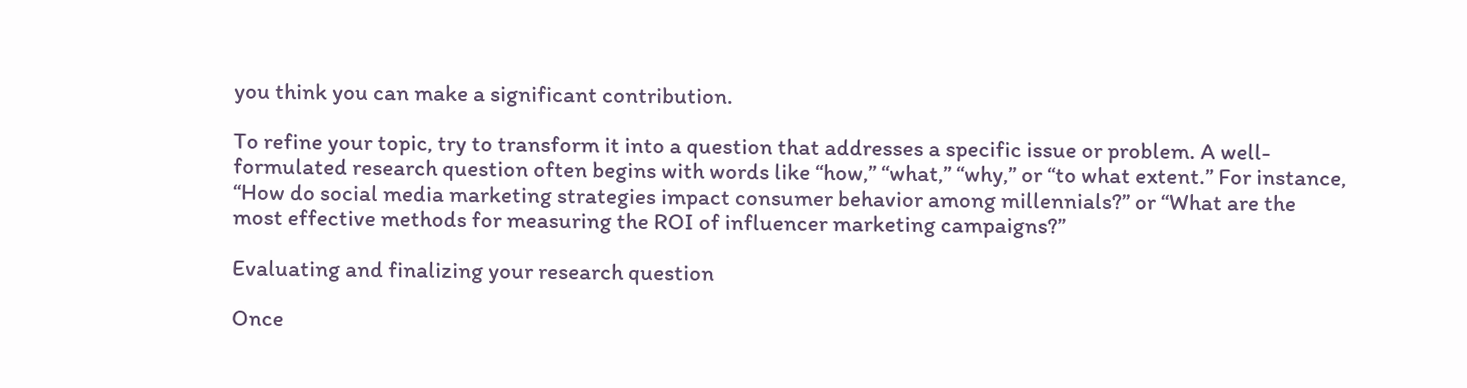you think you can make a significant contribution.

To refine your topic, try to transform it into a question that addresses a specific issue or problem. A well-formulated research question often begins with words like “how,” “what,” “why,” or “to what extent.” For instance, “How do social media marketing strategies impact consumer behavior among millennials?” or “What are the most effective methods for measuring the ROI of influencer marketing campaigns?”

Evaluating and finalizing your research question

Once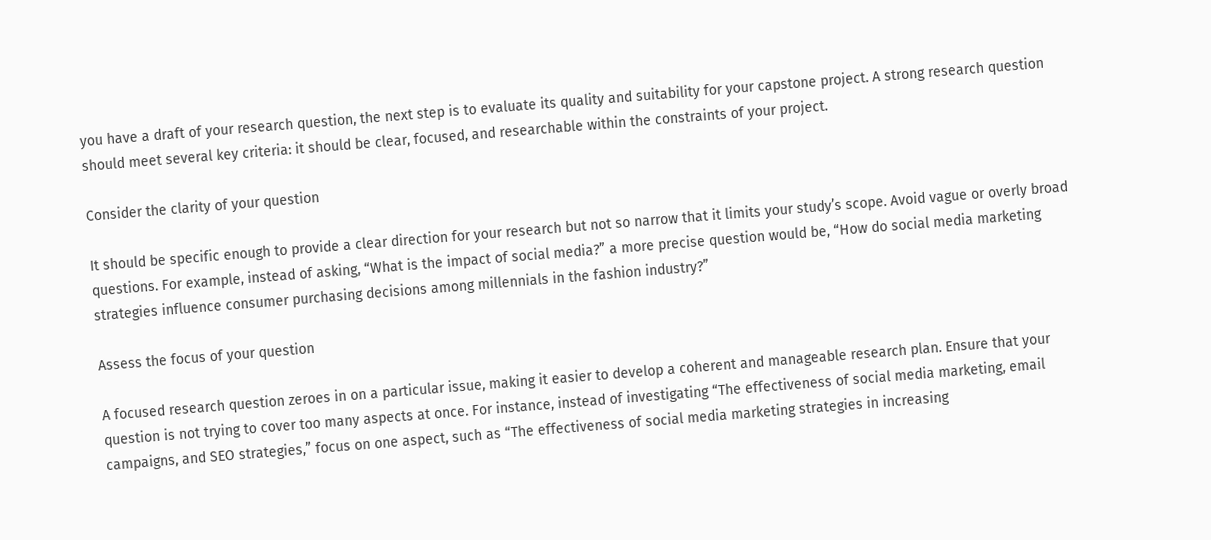you have a draft of your research question, the next step is to evaluate its quality and suitability for your capstone project. A strong research question should meet several key criteria: it should be clear, focused, and researchable within the constraints of your project.

Consider the clarity of your question

It should be specific enough to provide a clear direction for your research but not so narrow that it limits your study’s scope. Avoid vague or overly broad questions. For example, instead of asking, “What is the impact of social media?” a more precise question would be, “How do social media marketing strategies influence consumer purchasing decisions among millennials in the fashion industry?”

Assess the focus of your question

A focused research question zeroes in on a particular issue, making it easier to develop a coherent and manageable research plan. Ensure that your question is not trying to cover too many aspects at once. For instance, instead of investigating “The effectiveness of social media marketing, email campaigns, and SEO strategies,” focus on one aspect, such as “The effectiveness of social media marketing strategies in increasing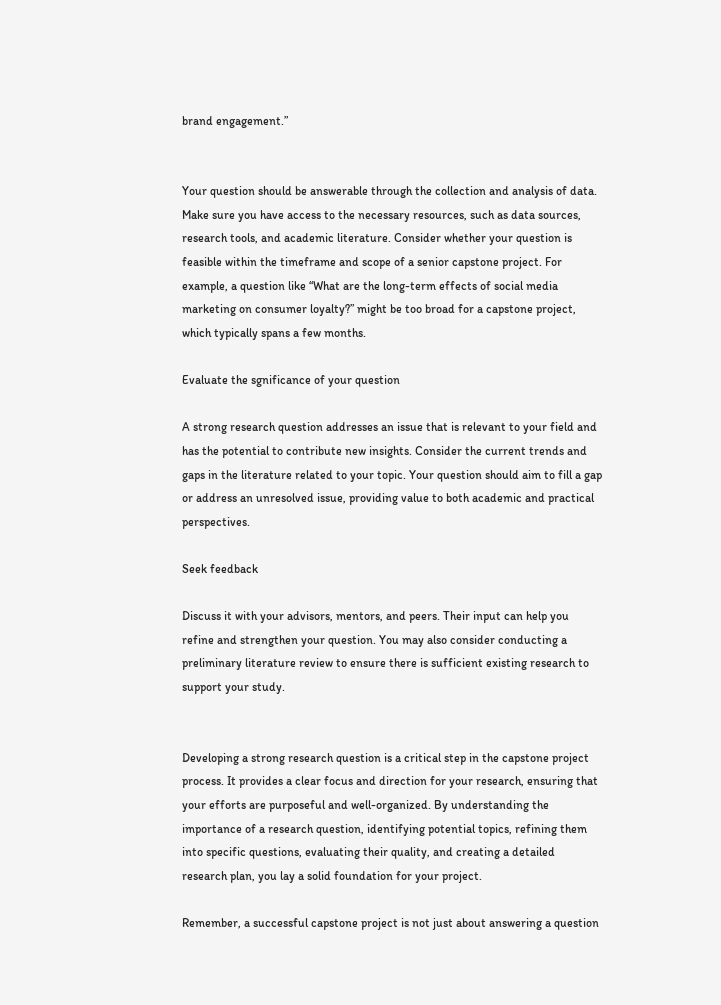brand engagement.”


Your question should be answerable through the collection and analysis of data. Make sure you have access to the necessary resources, such as data sources, research tools, and academic literature. Consider whether your question is feasible within the timeframe and scope of a senior capstone project. For example, a question like “What are the long-term effects of social media marketing on consumer loyalty?” might be too broad for a capstone project, which typically spans a few months.

Evaluate the sgnificance of your question

A strong research question addresses an issue that is relevant to your field and has the potential to contribute new insights. Consider the current trends and gaps in the literature related to your topic. Your question should aim to fill a gap or address an unresolved issue, providing value to both academic and practical perspectives.

Seek feedback

Discuss it with your advisors, mentors, and peers. Their input can help you refine and strengthen your question. You may also consider conducting a preliminary literature review to ensure there is sufficient existing research to support your study.


Developing a strong research question is a critical step in the capstone project process. It provides a clear focus and direction for your research, ensuring that your efforts are purposeful and well-organized. By understanding the importance of a research question, identifying potential topics, refining them into specific questions, evaluating their quality, and creating a detailed research plan, you lay a solid foundation for your project.

Remember, a successful capstone project is not just about answering a question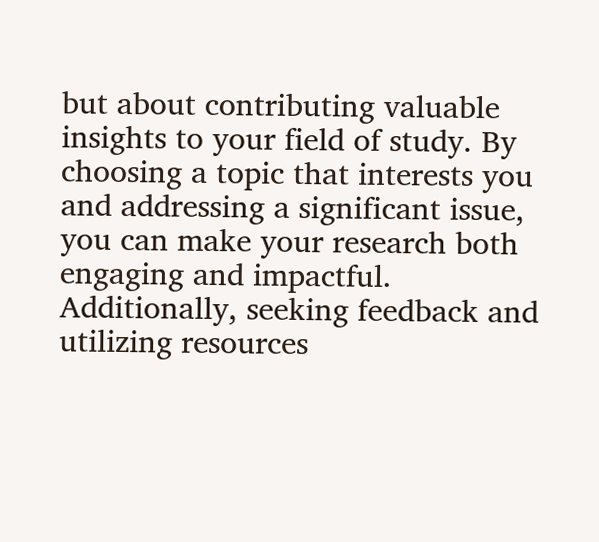but about contributing valuable insights to your field of study. By choosing a topic that interests you and addressing a significant issue, you can make your research both engaging and impactful. Additionally, seeking feedback and utilizing resources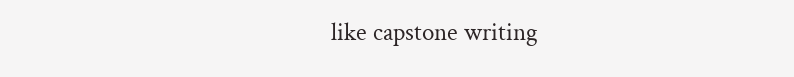like capstone writing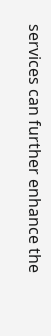services can further enhance the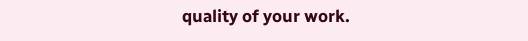quality of your work.